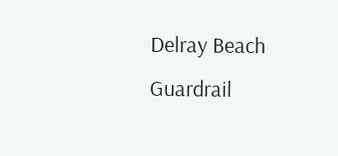Delray Beach Guardrail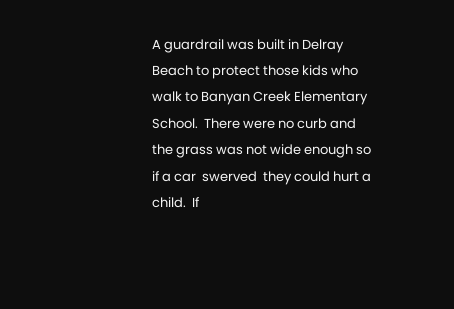A guardrail was built in Delray Beach to protect those kids who walk to Banyan Creek Elementary School.  There were no curb and the grass was not wide enough so if a car  swerved  they could hurt a child.  If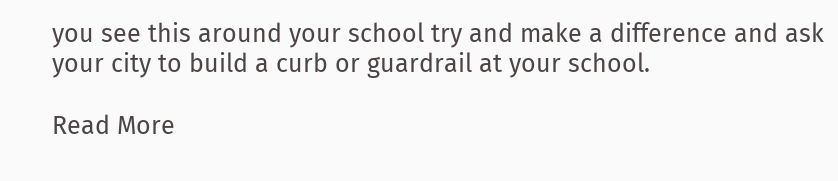you see this around your school try and make a difference and ask your city to build a curb or guardrail at your school.

Read More